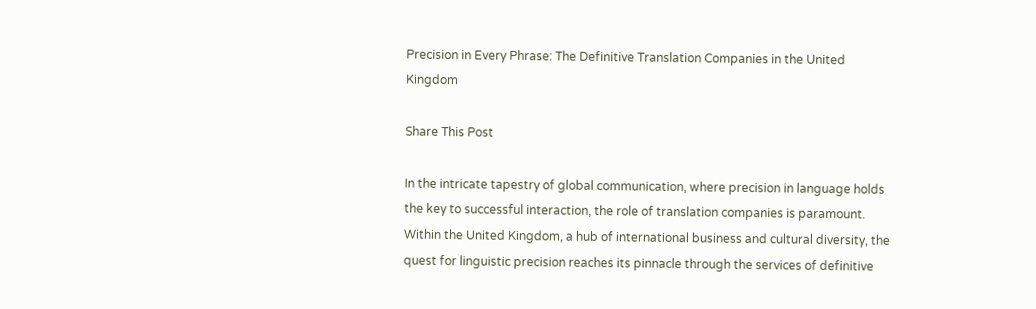Precision in Every Phrase: The Definitive Translation Companies in the United Kingdom

Share This Post

In the intricate tapestry of global communication, where precision in language holds the key to successful interaction, the role of translation companies is paramount. Within the United Kingdom, a hub of international business and cultural diversity, the quest for linguistic precision reaches its pinnacle through the services of definitive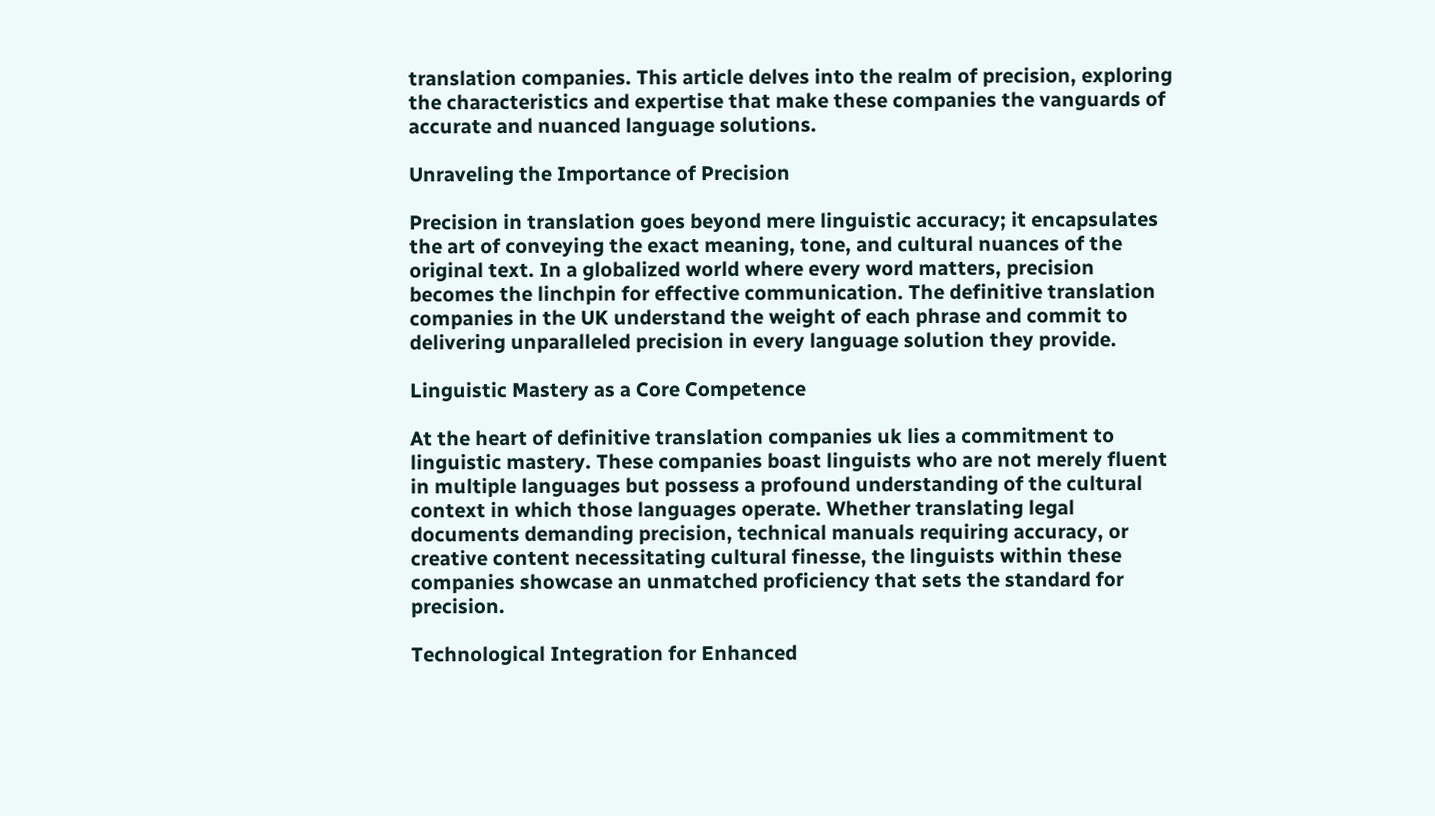translation companies. This article delves into the realm of precision, exploring the characteristics and expertise that make these companies the vanguards of accurate and nuanced language solutions.

Unraveling the Importance of Precision

Precision in translation goes beyond mere linguistic accuracy; it encapsulates the art of conveying the exact meaning, tone, and cultural nuances of the original text. In a globalized world where every word matters, precision becomes the linchpin for effective communication. The definitive translation companies in the UK understand the weight of each phrase and commit to delivering unparalleled precision in every language solution they provide.

Linguistic Mastery as a Core Competence

At the heart of definitive translation companies uk lies a commitment to linguistic mastery. These companies boast linguists who are not merely fluent in multiple languages but possess a profound understanding of the cultural context in which those languages operate. Whether translating legal documents demanding precision, technical manuals requiring accuracy, or creative content necessitating cultural finesse, the linguists within these companies showcase an unmatched proficiency that sets the standard for precision.

Technological Integration for Enhanced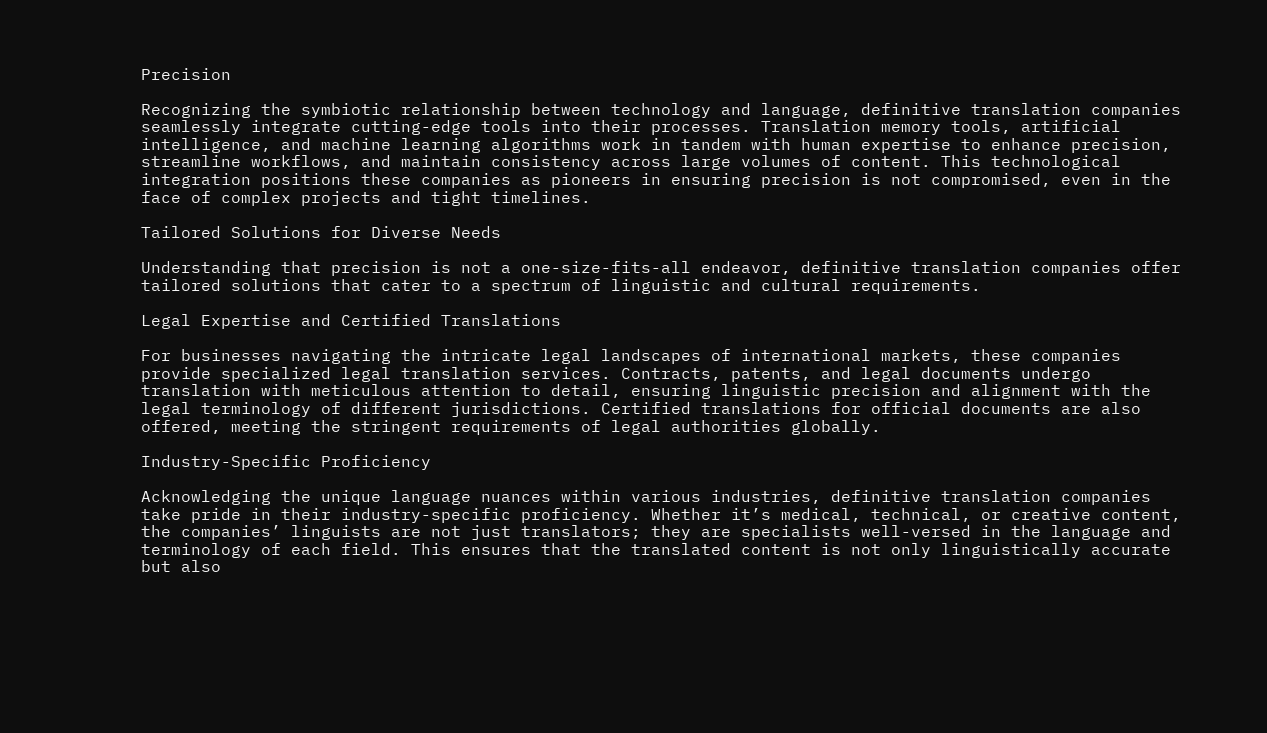Precision

Recognizing the symbiotic relationship between technology and language, definitive translation companies seamlessly integrate cutting-edge tools into their processes. Translation memory tools, artificial intelligence, and machine learning algorithms work in tandem with human expertise to enhance precision, streamline workflows, and maintain consistency across large volumes of content. This technological integration positions these companies as pioneers in ensuring precision is not compromised, even in the face of complex projects and tight timelines.

Tailored Solutions for Diverse Needs

Understanding that precision is not a one-size-fits-all endeavor, definitive translation companies offer tailored solutions that cater to a spectrum of linguistic and cultural requirements.

Legal Expertise and Certified Translations

For businesses navigating the intricate legal landscapes of international markets, these companies provide specialized legal translation services. Contracts, patents, and legal documents undergo translation with meticulous attention to detail, ensuring linguistic precision and alignment with the legal terminology of different jurisdictions. Certified translations for official documents are also offered, meeting the stringent requirements of legal authorities globally.

Industry-Specific Proficiency

Acknowledging the unique language nuances within various industries, definitive translation companies take pride in their industry-specific proficiency. Whether it’s medical, technical, or creative content, the companies’ linguists are not just translators; they are specialists well-versed in the language and terminology of each field. This ensures that the translated content is not only linguistically accurate but also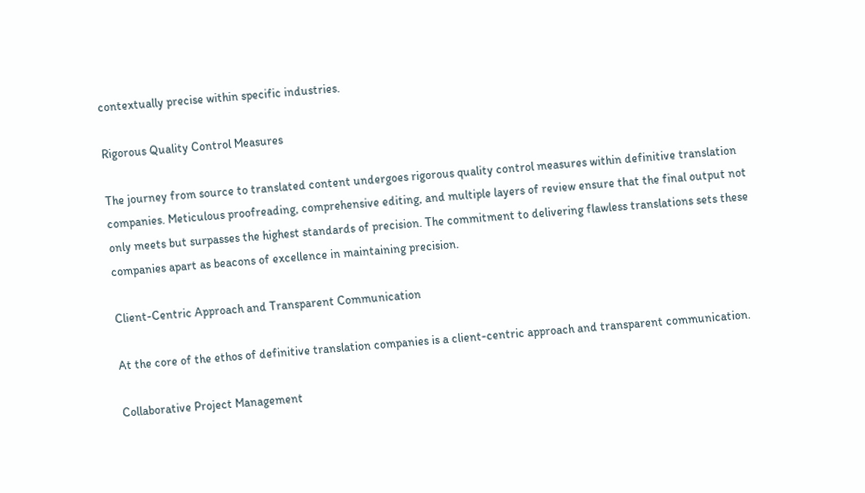contextually precise within specific industries.

Rigorous Quality Control Measures

The journey from source to translated content undergoes rigorous quality control measures within definitive translation companies. Meticulous proofreading, comprehensive editing, and multiple layers of review ensure that the final output not only meets but surpasses the highest standards of precision. The commitment to delivering flawless translations sets these companies apart as beacons of excellence in maintaining precision.

Client-Centric Approach and Transparent Communication

At the core of the ethos of definitive translation companies is a client-centric approach and transparent communication.

Collaborative Project Management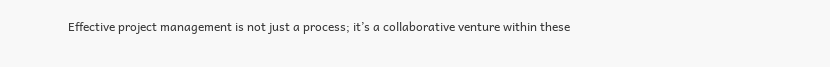Effective project management is not just a process; it’s a collaborative venture within these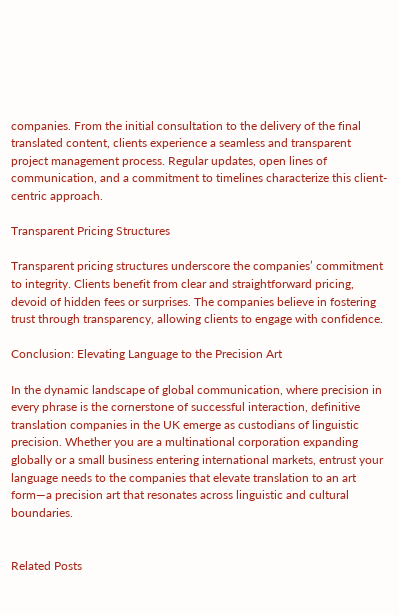companies. From the initial consultation to the delivery of the final translated content, clients experience a seamless and transparent project management process. Regular updates, open lines of communication, and a commitment to timelines characterize this client-centric approach.

Transparent Pricing Structures

Transparent pricing structures underscore the companies’ commitment to integrity. Clients benefit from clear and straightforward pricing, devoid of hidden fees or surprises. The companies believe in fostering trust through transparency, allowing clients to engage with confidence.

Conclusion: Elevating Language to the Precision Art

In the dynamic landscape of global communication, where precision in every phrase is the cornerstone of successful interaction, definitive translation companies in the UK emerge as custodians of linguistic precision. Whether you are a multinational corporation expanding globally or a small business entering international markets, entrust your language needs to the companies that elevate translation to an art form—a precision art that resonates across linguistic and cultural boundaries.


Related Posts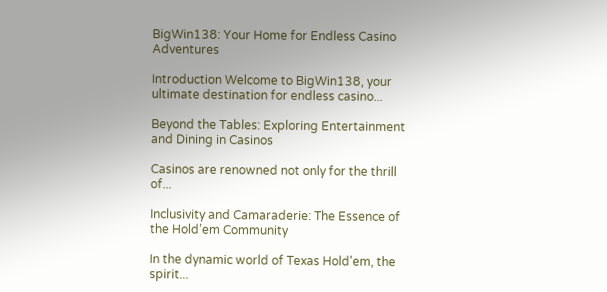BigWin138: Your Home for Endless Casino Adventures

Introduction Welcome to BigWin138, your ultimate destination for endless casino...

Beyond the Tables: Exploring Entertainment and Dining in Casinos

Casinos are renowned not only for the thrill of...

Inclusivity and Camaraderie: The Essence of the Hold’em Community

In the dynamic world of Texas Hold'em, the spirit...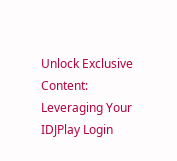Unlock Exclusive Content: Leveraging Your IDJPlay Login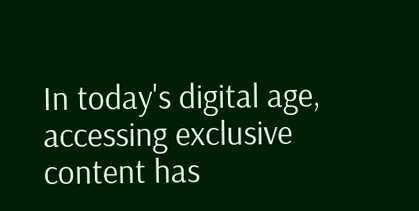In today's digital age, accessing exclusive content has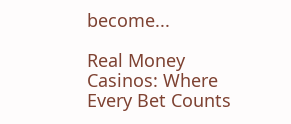become...

Real Money Casinos: Where Every Bet Counts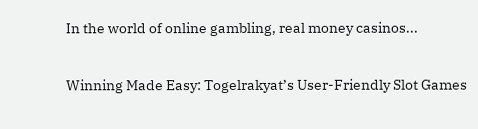In the world of online gambling, real money casinos...

Winning Made Easy: Togelrakyat’s User-Friendly Slot Games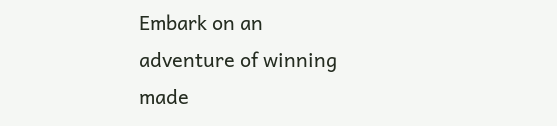Embark on an adventure of winning made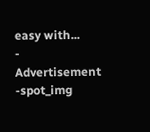easy with...
- Advertisement -spot_img